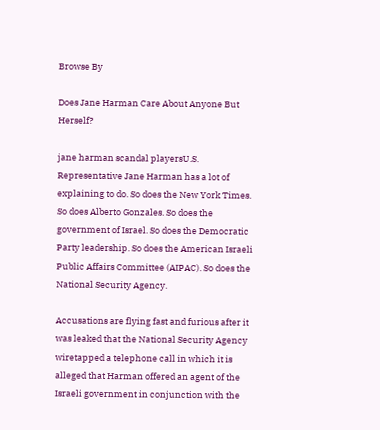Browse By

Does Jane Harman Care About Anyone But Herself?

jane harman scandal playersU.S. Representative Jane Harman has a lot of explaining to do. So does the New York Times. So does Alberto Gonzales. So does the government of Israel. So does the Democratic Party leadership. So does the American Israeli Public Affairs Committee (AIPAC). So does the National Security Agency.

Accusations are flying fast and furious after it was leaked that the National Security Agency wiretapped a telephone call in which it is alleged that Harman offered an agent of the Israeli government in conjunction with the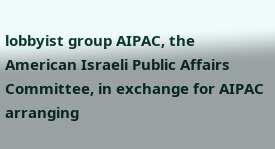lobbyist group AIPAC, the American Israeli Public Affairs Committee, in exchange for AIPAC arranging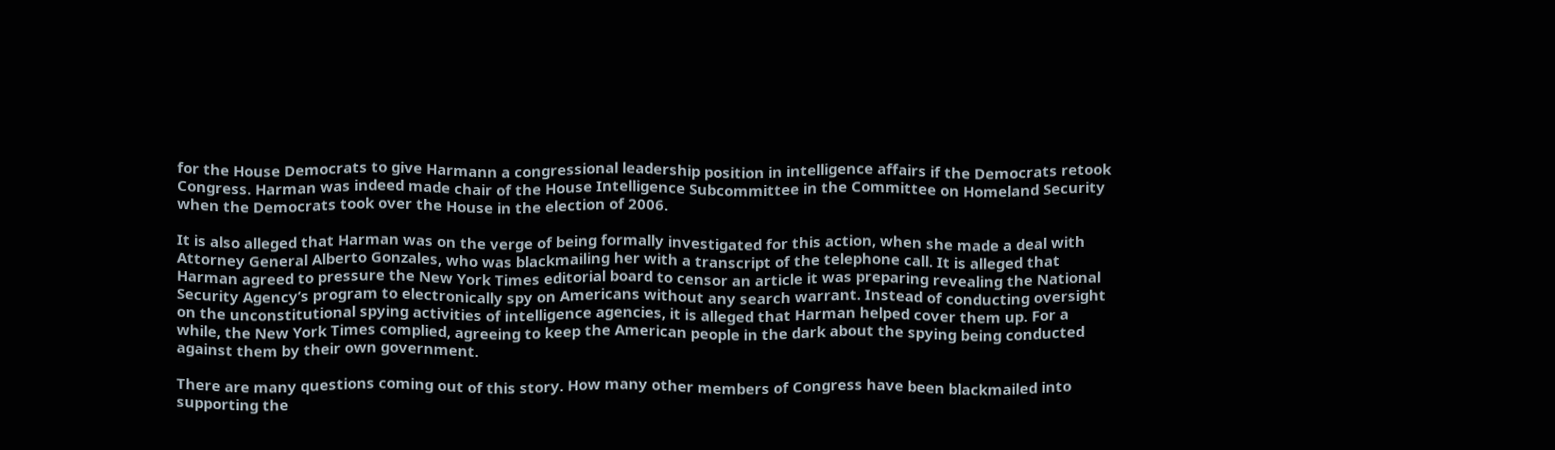for the House Democrats to give Harmann a congressional leadership position in intelligence affairs if the Democrats retook Congress. Harman was indeed made chair of the House Intelligence Subcommittee in the Committee on Homeland Security when the Democrats took over the House in the election of 2006.

It is also alleged that Harman was on the verge of being formally investigated for this action, when she made a deal with Attorney General Alberto Gonzales, who was blackmailing her with a transcript of the telephone call. It is alleged that Harman agreed to pressure the New York Times editorial board to censor an article it was preparing revealing the National Security Agency’s program to electronically spy on Americans without any search warrant. Instead of conducting oversight on the unconstitutional spying activities of intelligence agencies, it is alleged that Harman helped cover them up. For a while, the New York Times complied, agreeing to keep the American people in the dark about the spying being conducted against them by their own government.

There are many questions coming out of this story. How many other members of Congress have been blackmailed into supporting the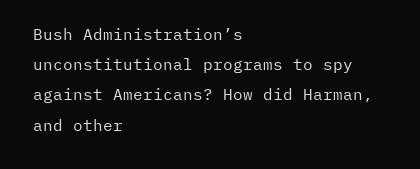Bush Administration’s unconstitutional programs to spy against Americans? How did Harman, and other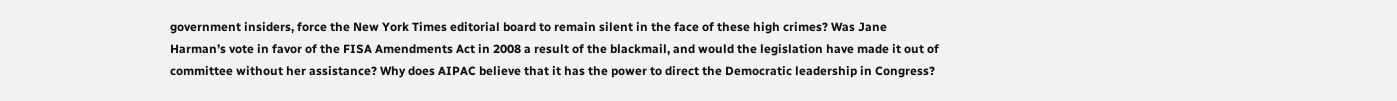government insiders, force the New York Times editorial board to remain silent in the face of these high crimes? Was Jane Harman’s vote in favor of the FISA Amendments Act in 2008 a result of the blackmail, and would the legislation have made it out of committee without her assistance? Why does AIPAC believe that it has the power to direct the Democratic leadership in Congress?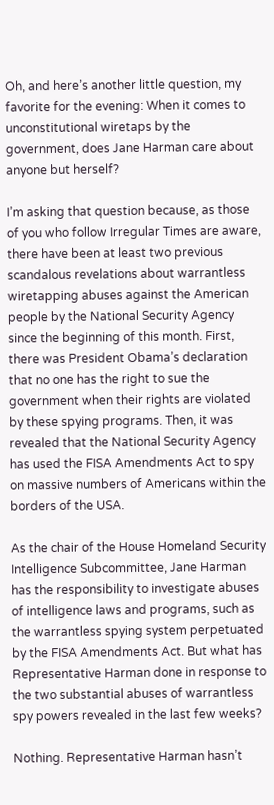Oh, and here’s another little question, my favorite for the evening: When it comes to unconstitutional wiretaps by the government, does Jane Harman care about anyone but herself?

I’m asking that question because, as those of you who follow Irregular Times are aware, there have been at least two previous scandalous revelations about warrantless wiretapping abuses against the American people by the National Security Agency since the beginning of this month. First, there was President Obama’s declaration that no one has the right to sue the government when their rights are violated by these spying programs. Then, it was revealed that the National Security Agency has used the FISA Amendments Act to spy on massive numbers of Americans within the borders of the USA.

As the chair of the House Homeland Security Intelligence Subcommittee, Jane Harman has the responsibility to investigate abuses of intelligence laws and programs, such as the warrantless spying system perpetuated by the FISA Amendments Act. But what has Representative Harman done in response to the two substantial abuses of warrantless spy powers revealed in the last few weeks?

Nothing. Representative Harman hasn’t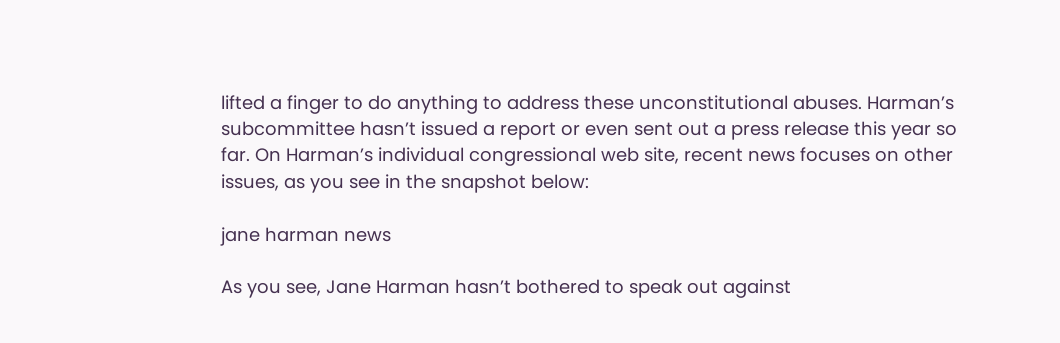lifted a finger to do anything to address these unconstitutional abuses. Harman’s subcommittee hasn’t issued a report or even sent out a press release this year so far. On Harman’s individual congressional web site, recent news focuses on other issues, as you see in the snapshot below:

jane harman news

As you see, Jane Harman hasn’t bothered to speak out against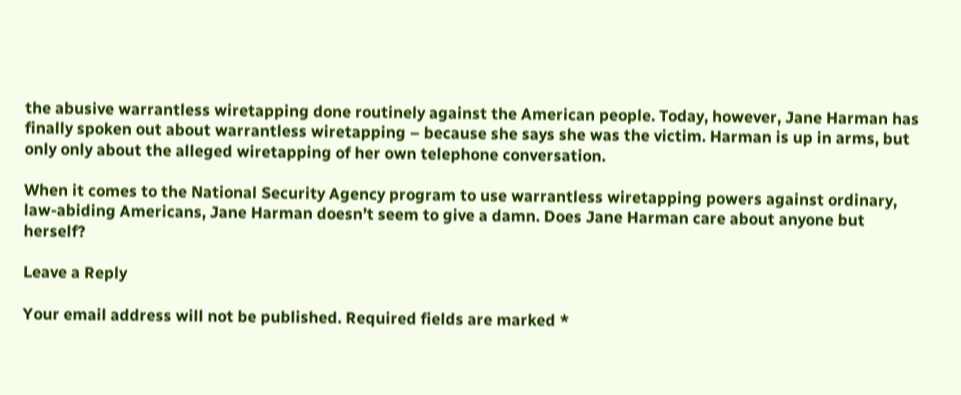the abusive warrantless wiretapping done routinely against the American people. Today, however, Jane Harman has finally spoken out about warrantless wiretapping – because she says she was the victim. Harman is up in arms, but only only about the alleged wiretapping of her own telephone conversation.

When it comes to the National Security Agency program to use warrantless wiretapping powers against ordinary, law-abiding Americans, Jane Harman doesn’t seem to give a damn. Does Jane Harman care about anyone but herself?

Leave a Reply

Your email address will not be published. Required fields are marked *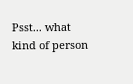Psst... what kind of person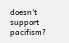doesn't support pacifism?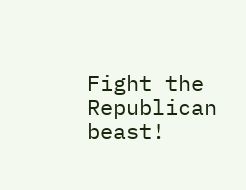Fight the Republican beast!